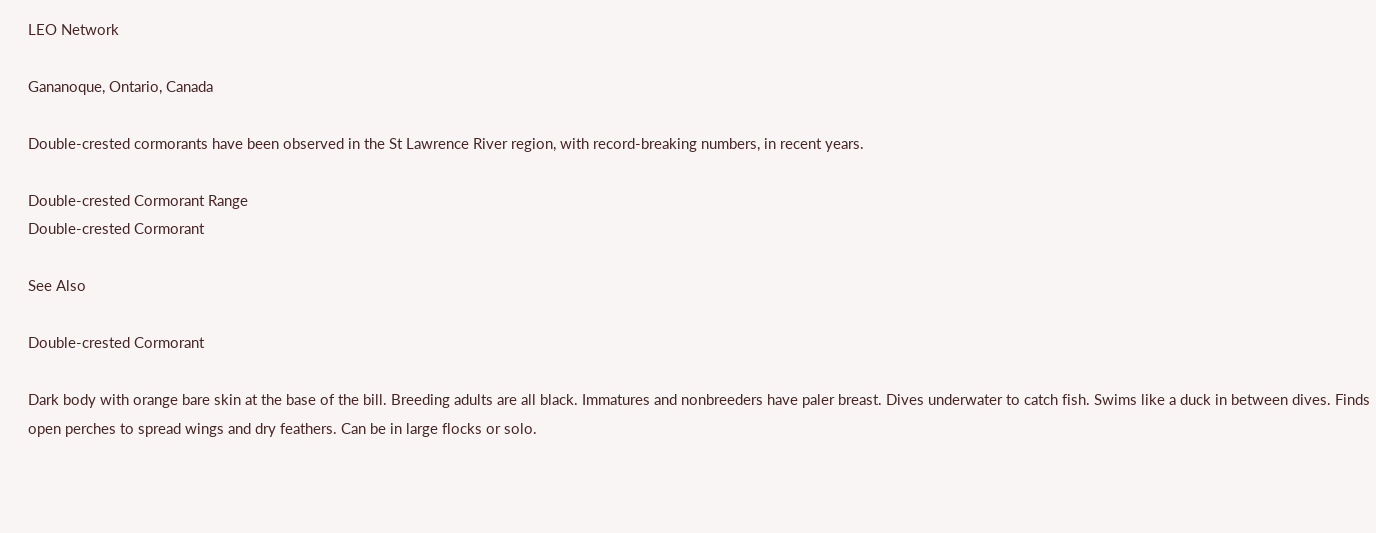LEO Network

Gananoque, Ontario, Canada

Double-crested cormorants have been observed in the St Lawrence River region, with record-breaking numbers, in recent years.

Double-crested Cormorant Range
Double-crested Cormorant

See Also

Double-crested Cormorant

Dark body with orange bare skin at the base of the bill. Breeding adults are all black. Immatures and nonbreeders have paler breast. Dives underwater to catch fish. Swims like a duck in between dives. Finds open perches to spread wings and dry feathers. Can be in large flocks or solo.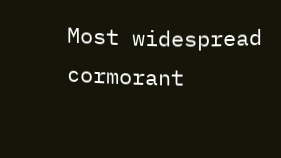Most widespread cormorant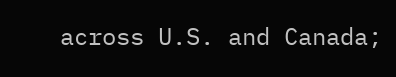across U.S. and Canada;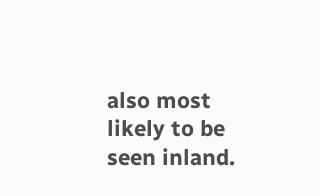also most likely to be seen inland.